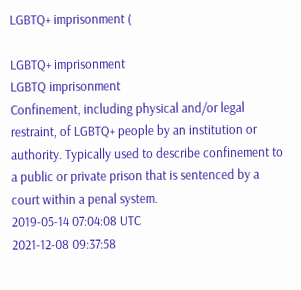LGBTQ+ imprisonment (

LGBTQ+ imprisonment
LGBTQ imprisonment
Confinement, including physical and/or legal restraint, of LGBTQ+ people by an institution or authority. Typically used to describe confinement to a public or private prison that is sentenced by a court within a penal system.
2019-05-14 07:04:08 UTC
2021-12-08 09:37:58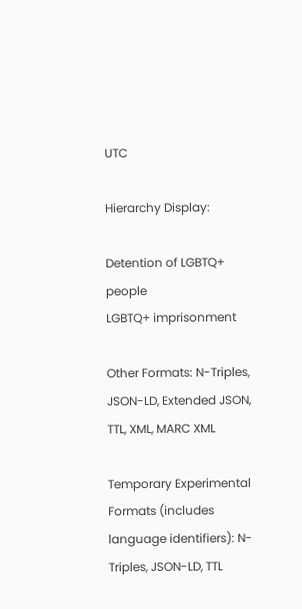UTC

Hierarchy Display:

Detention of LGBTQ+ people
LGBTQ+ imprisonment

Other Formats: N-Triples, JSON-LD, Extended JSON, TTL, XML, MARC XML

Temporary Experimental Formats (includes language identifiers): N-Triples, JSON-LD, TTL